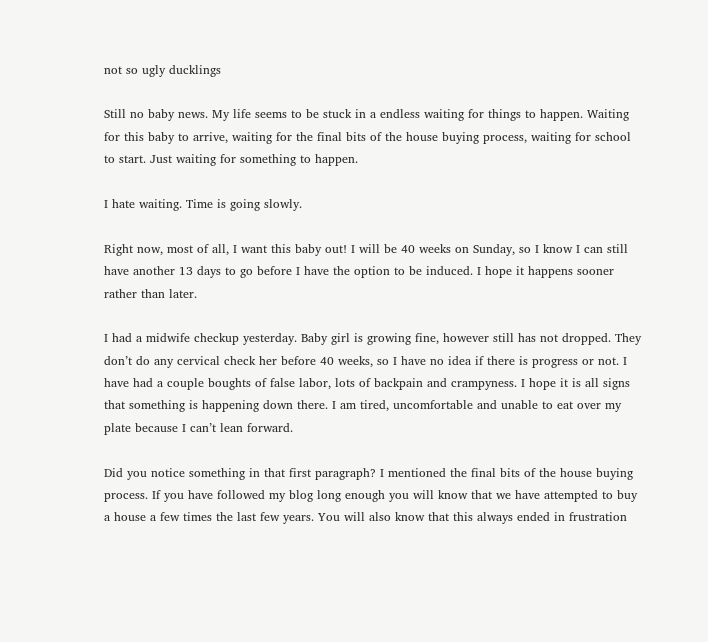not so ugly ducklings

Still no baby news. My life seems to be stuck in a endless waiting for things to happen. Waiting for this baby to arrive, waiting for the final bits of the house buying process, waiting for school to start. Just waiting for something to happen.

I hate waiting. Time is going slowly.

Right now, most of all, I want this baby out! I will be 40 weeks on Sunday, so I know I can still have another 13 days to go before I have the option to be induced. I hope it happens sooner rather than later.

I had a midwife checkup yesterday. Baby girl is growing fine, however still has not dropped. They don’t do any cervical check her before 40 weeks, so I have no idea if there is progress or not. I have had a couple boughts of false labor, lots of backpain and crampyness. I hope it is all signs that something is happening down there. I am tired, uncomfortable and unable to eat over my plate because I can’t lean forward.

Did you notice something in that first paragraph? I mentioned the final bits of the house buying process. If you have followed my blog long enough you will know that we have attempted to buy a house a few times the last few years. You will also know that this always ended in frustration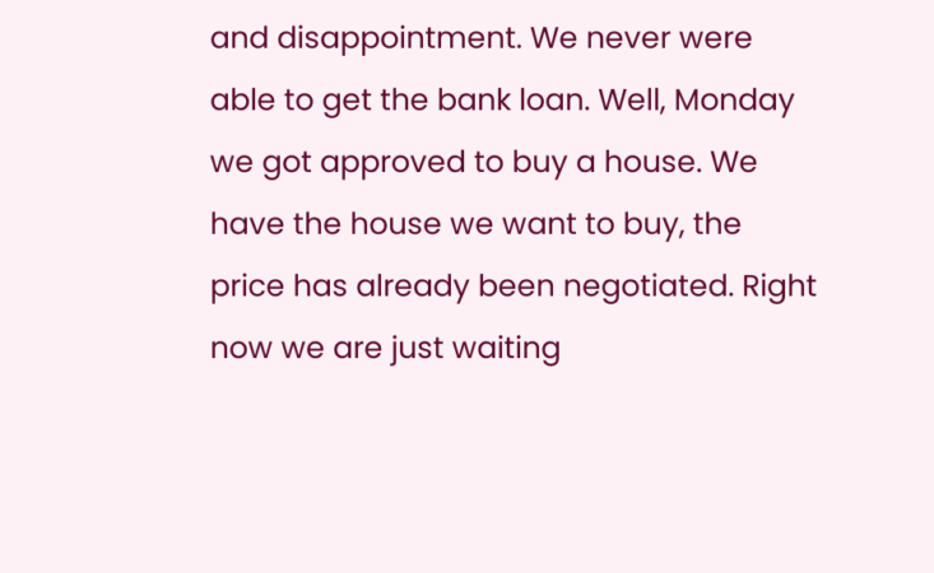and disappointment. We never were able to get the bank loan. Well, Monday we got approved to buy a house. We have the house we want to buy, the price has already been negotiated. Right now we are just waiting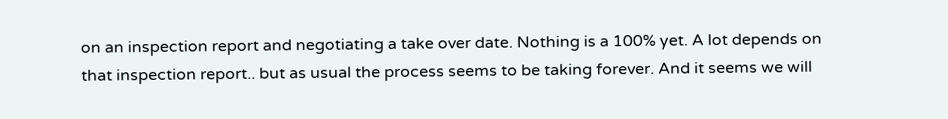on an inspection report and negotiating a take over date. Nothing is a 100% yet. A lot depends on that inspection report.. but as usual the process seems to be taking forever. And it seems we will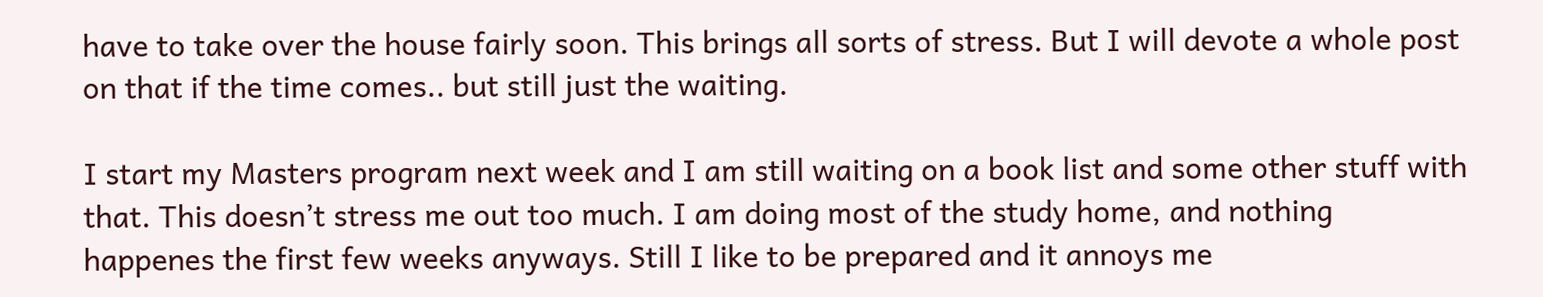have to take over the house fairly soon. This brings all sorts of stress. But I will devote a whole post on that if the time comes.. but still just the waiting.

I start my Masters program next week and I am still waiting on a book list and some other stuff with that. This doesn’t stress me out too much. I am doing most of the study home, and nothing happenes the first few weeks anyways. Still I like to be prepared and it annoys me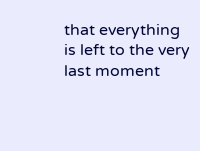that everything is left to the very last moment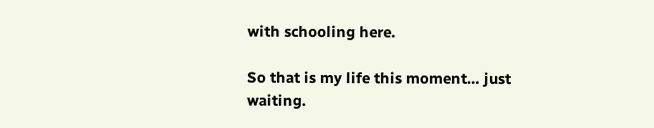with schooling here.

So that is my life this moment… just waiting.